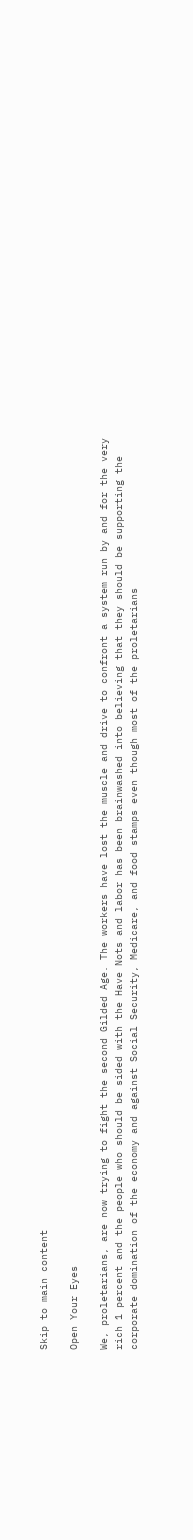Skip to main content

Open Your Eyes

We, proletarians, are now trying to fight the second Gilded Age. The workers have lost the muscle and drive to confront a system run by and for the very rich 1 percent and the people who should be sided with the Have Nots and labor has been brainwashed into believing that they should be supporting the corporate domination of the economy and against Social Security, Medicare, and food stamps even though most of the proletarians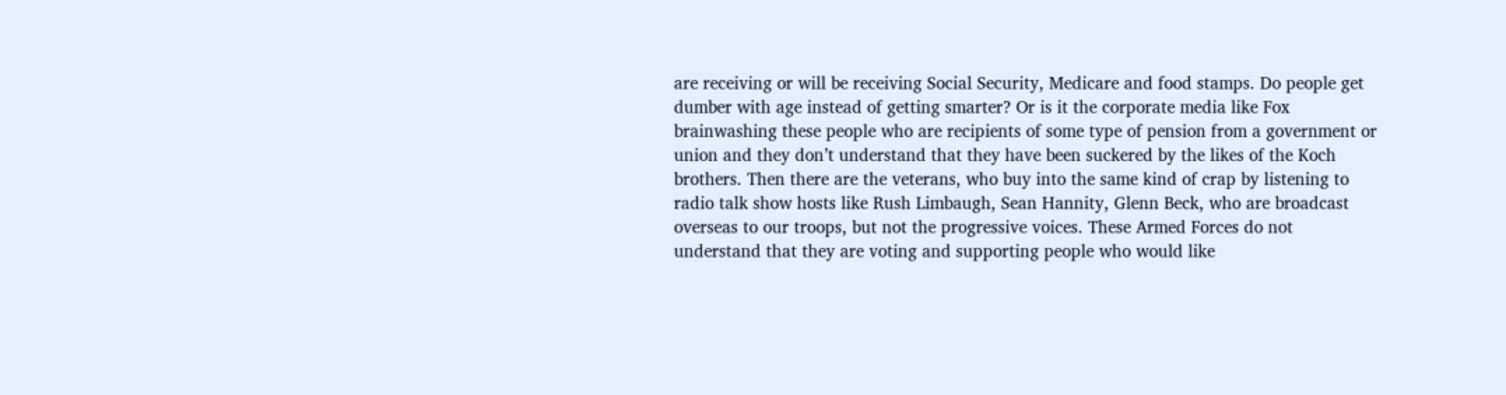are receiving or will be receiving Social Security, Medicare and food stamps. Do people get dumber with age instead of getting smarter? Or is it the corporate media like Fox brainwashing these people who are recipients of some type of pension from a government or union and they don’t understand that they have been suckered by the likes of the Koch brothers. Then there are the veterans, who buy into the same kind of crap by listening to radio talk show hosts like Rush Limbaugh, Sean Hannity, Glenn Beck, who are broadcast overseas to our troops, but not the progressive voices. These Armed Forces do not understand that they are voting and supporting people who would like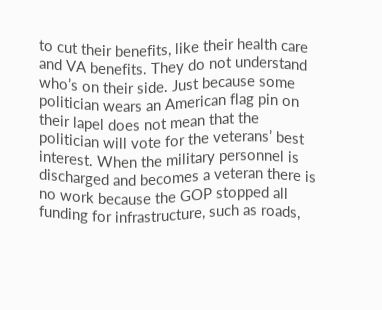to cut their benefits, like their health care and VA benefits. They do not understand who’s on their side. Just because some politician wears an American flag pin on their lapel does not mean that the politician will vote for the veterans’ best interest. When the military personnel is discharged and becomes a veteran there is no work because the GOP stopped all funding for infrastructure, such as roads,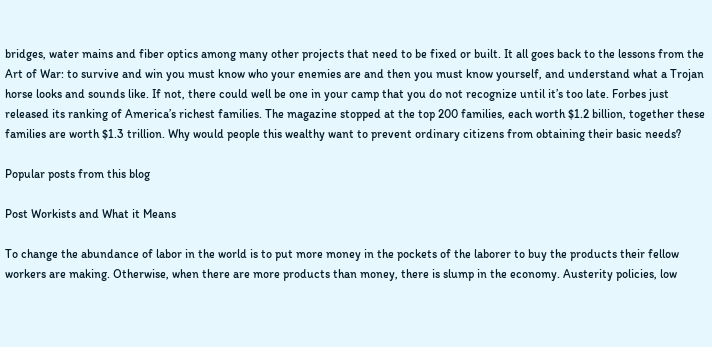bridges, water mains and fiber optics among many other projects that need to be fixed or built. It all goes back to the lessons from the Art of War: to survive and win you must know who your enemies are and then you must know yourself, and understand what a Trojan horse looks and sounds like. If not, there could well be one in your camp that you do not recognize until it’s too late. Forbes just released its ranking of America’s richest families. The magazine stopped at the top 200 families, each worth $1.2 billion, together these families are worth $1.3 trillion. Why would people this wealthy want to prevent ordinary citizens from obtaining their basic needs?

Popular posts from this blog

Post Workists and What it Means

To change the abundance of labor in the world is to put more money in the pockets of the laborer to buy the products their fellow workers are making. Otherwise, when there are more products than money, there is slump in the economy. Austerity policies, low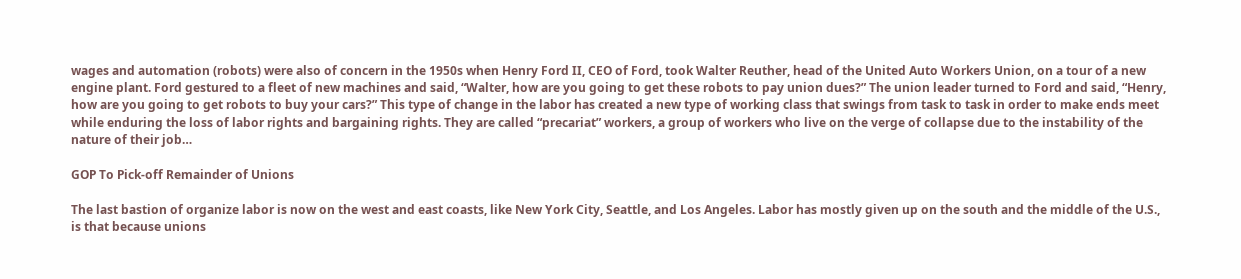wages and automation (robots) were also of concern in the 1950s when Henry Ford II, CEO of Ford, took Walter Reuther, head of the United Auto Workers Union, on a tour of a new engine plant. Ford gestured to a fleet of new machines and said, “Walter, how are you going to get these robots to pay union dues?” The union leader turned to Ford and said, “Henry, how are you going to get robots to buy your cars?” This type of change in the labor has created a new type of working class that swings from task to task in order to make ends meet while enduring the loss of labor rights and bargaining rights. They are called “precariat” workers, a group of workers who live on the verge of collapse due to the instability of the nature of their job…

GOP To Pick-off Remainder of Unions

The last bastion of organize labor is now on the west and east coasts, like New York City, Seattle, and Los Angeles. Labor has mostly given up on the south and the middle of the U.S., is that because unions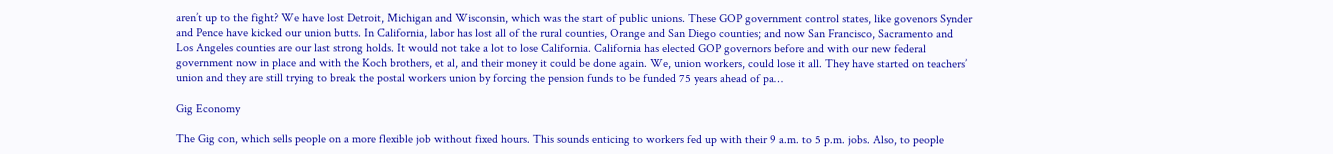aren’t up to the fight? We have lost Detroit, Michigan and Wisconsin, which was the start of public unions. These GOP government control states, like govenors Synder and Pence have kicked our union butts. In California, labor has lost all of the rural counties, Orange and San Diego counties; and now San Francisco, Sacramento and Los Angeles counties are our last strong holds. It would not take a lot to lose California. California has elected GOP governors before and with our new federal government now in place and with the Koch brothers, et al, and their money it could be done again. We, union workers, could lose it all. They have started on teachers’ union and they are still trying to break the postal workers union by forcing the pension funds to be funded 75 years ahead of pa…

Gig Economy

The Gig con, which sells people on a more flexible job without fixed hours. This sounds enticing to workers fed up with their 9 a.m. to 5 p.m. jobs. Also, to people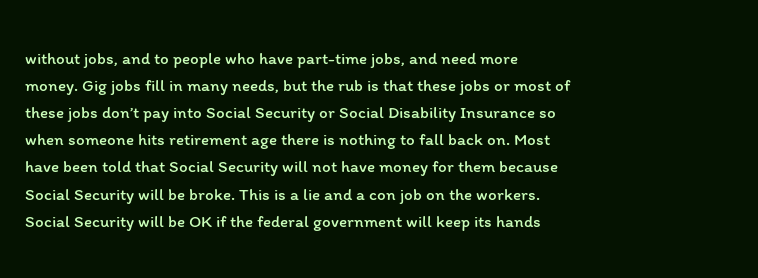without jobs, and to people who have part-time jobs, and need more money. Gig jobs fill in many needs, but the rub is that these jobs or most of these jobs don’t pay into Social Security or Social Disability Insurance so when someone hits retirement age there is nothing to fall back on. Most have been told that Social Security will not have money for them because Social Security will be broke. This is a lie and a con job on the workers. Social Security will be OK if the federal government will keep its hands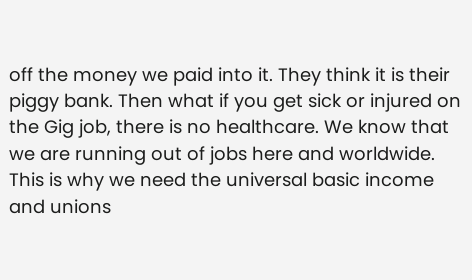off the money we paid into it. They think it is their piggy bank. Then what if you get sick or injured on the Gig job, there is no healthcare. We know that we are running out of jobs here and worldwide. This is why we need the universal basic income and unions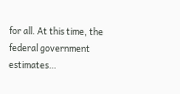for all. At this time, the federal government estimates…